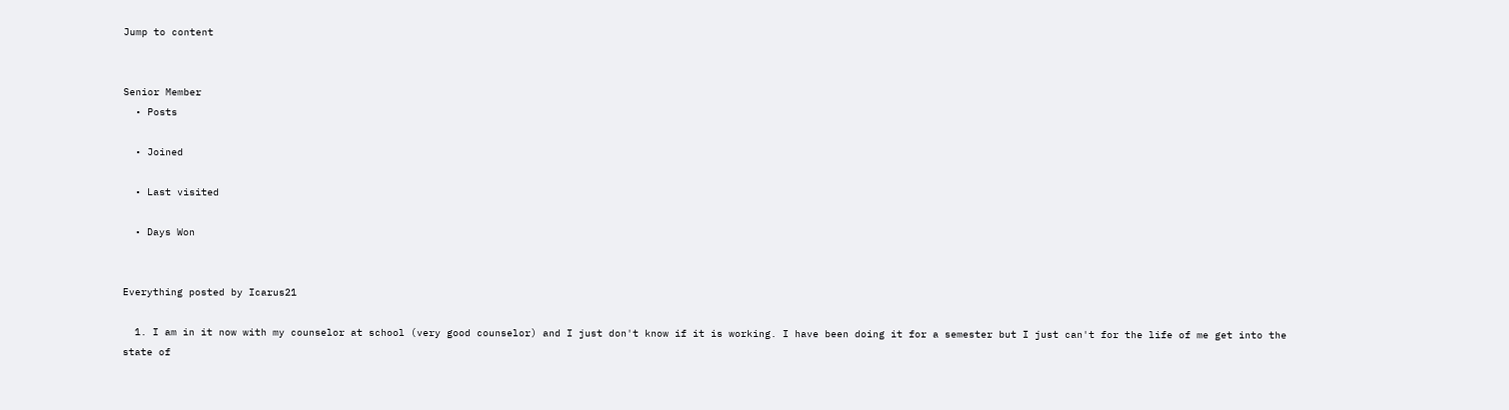Jump to content


Senior Member
  • Posts

  • Joined

  • Last visited

  • Days Won


Everything posted by Icarus21

  1. I am in it now with my counselor at school (very good counselor) and I just don't know if it is working. I have been doing it for a semester but I just can't for the life of me get into the state of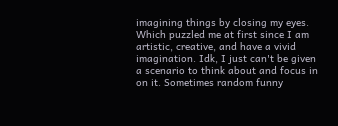imagining things by closing my eyes. Which puzzled me at first since I am artistic, creative, and have a vivid imagination. Idk, I just can't be given a scenario to think about and focus in on it. Sometimes random funny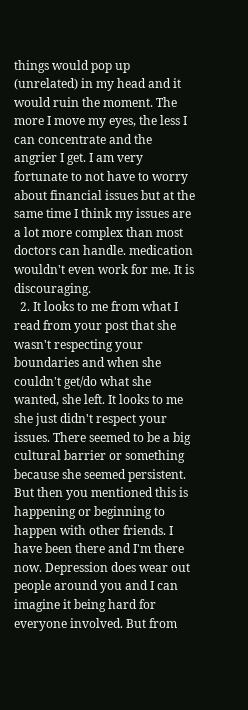things would pop up (unrelated) in my head and it would ruin the moment. The more I move my eyes, the less I can concentrate and the angrier I get. I am very fortunate to not have to worry about financial issues but at the same time I think my issues are a lot more complex than most doctors can handle. medication wouldn't even work for me. It is discouraging.
  2. It looks to me from what I read from your post that she wasn't respecting your boundaries and when she couldn't get/do what she wanted, she left. It looks to me she just didn't respect your issues. There seemed to be a big cultural barrier or something because she seemed persistent. But then you mentioned this is happening or beginning to happen with other friends. I have been there and I'm there now. Depression does wear out people around you and I can imagine it being hard for everyone involved. But from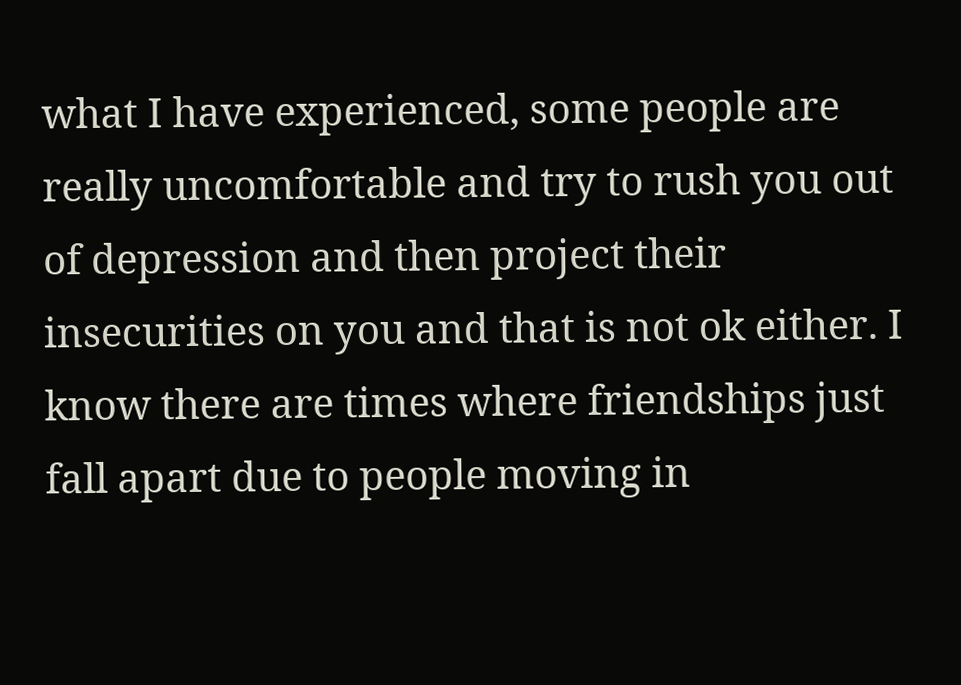what I have experienced, some people are really uncomfortable and try to rush you out of depression and then project their insecurities on you and that is not ok either. I know there are times where friendships just fall apart due to people moving in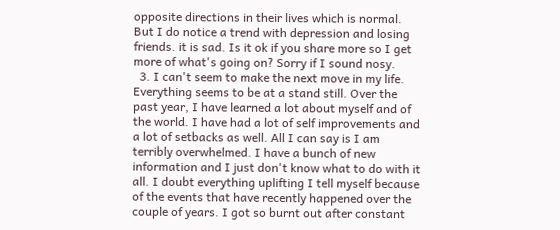opposite directions in their lives which is normal. But I do notice a trend with depression and losing friends. it is sad. Is it ok if you share more so I get more of what's going on? Sorry if I sound nosy.
  3. I can't seem to make the next move in my life. Everything seems to be at a stand still. Over the past year, I have learned a lot about myself and of the world. I have had a lot of self improvements and a lot of setbacks as well. All I can say is I am terribly overwhelmed. I have a bunch of new information and I just don't know what to do with it all. I doubt everything uplifting I tell myself because of the events that have recently happened over the couple of years. I got so burnt out after constant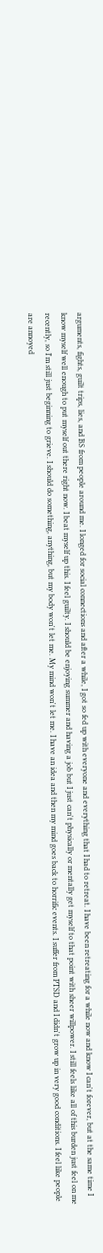arguments, fights, guilt trips, lies, and BS from people around me. I longed for social connections and after a while, I got so fed up with everyone and everything that I had to retreat. I have been retreating for a while now and know I can't forever, but at the same time I know myself well enough to put myself out there right now. I beat myself up this. I feel guilty. I should be enjoying summer and having a job but I just can't physically or mentally get myself to that point with sheer willpower. I still feels like all of this burden just feel on me recently, so I'm still just beginning to grieve. I should do something, anything, but my body won't let me. My mind won't let me. I have an idea and then my mind goes back to horrific events. I suffer from PTSD and I didn't grow up in very good conditions. I feel like people are annoyed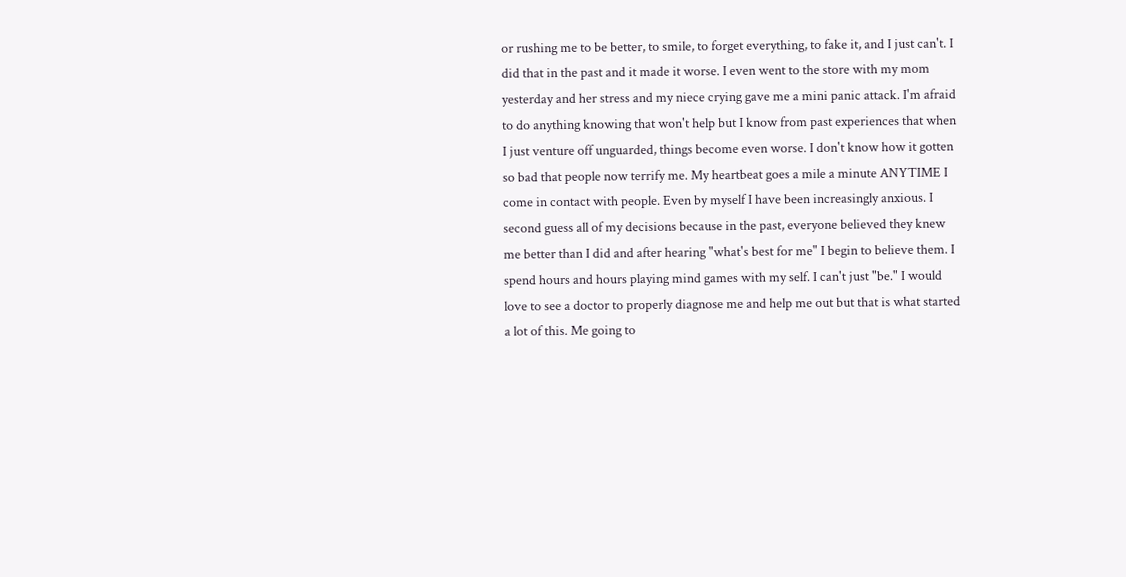or rushing me to be better, to smile, to forget everything, to fake it, and I just can't. I did that in the past and it made it worse. I even went to the store with my mom yesterday and her stress and my niece crying gave me a mini panic attack. I'm afraid to do anything knowing that won't help but I know from past experiences that when I just venture off unguarded, things become even worse. I don't know how it gotten so bad that people now terrify me. My heartbeat goes a mile a minute ANYTIME I come in contact with people. Even by myself I have been increasingly anxious. I second guess all of my decisions because in the past, everyone believed they knew me better than I did and after hearing "what's best for me" I begin to believe them. I spend hours and hours playing mind games with my self. I can't just "be." I would love to see a doctor to properly diagnose me and help me out but that is what started a lot of this. Me going to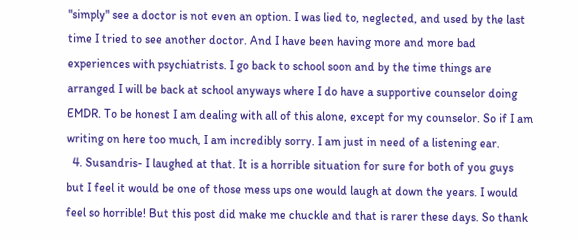"simply" see a doctor is not even an option. I was lied to, neglected, and used by the last time I tried to see another doctor. And I have been having more and more bad experiences with psychiatrists. I go back to school soon and by the time things are arranged I will be back at school anyways where I do have a supportive counselor doing EMDR. To be honest I am dealing with all of this alone, except for my counselor. So if I am writing on here too much, I am incredibly sorry. I am just in need of a listening ear.
  4. Susandris- I laughed at that. It is a horrible situation for sure for both of you guys but I feel it would be one of those mess ups one would laugh at down the years. I would feel so horrible! But this post did make me chuckle and that is rarer these days. So thank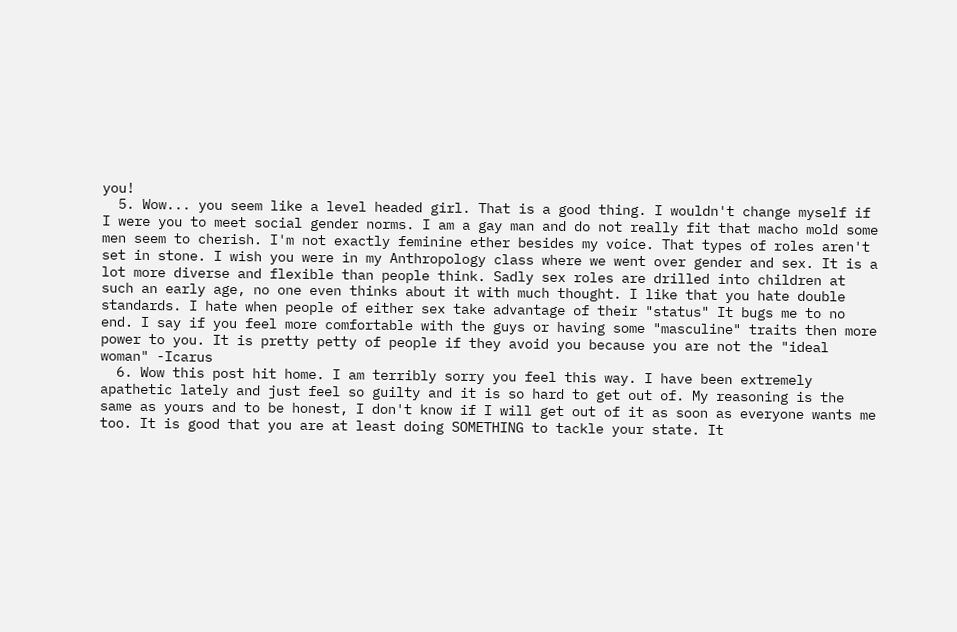you!
  5. Wow... you seem like a level headed girl. That is a good thing. I wouldn't change myself if I were you to meet social gender norms. I am a gay man and do not really fit that macho mold some men seem to cherish. I'm not exactly feminine ether besides my voice. That types of roles aren't set in stone. I wish you were in my Anthropology class where we went over gender and sex. It is a lot more diverse and flexible than people think. Sadly sex roles are drilled into children at such an early age, no one even thinks about it with much thought. I like that you hate double standards. I hate when people of either sex take advantage of their "status" It bugs me to no end. I say if you feel more comfortable with the guys or having some "masculine" traits then more power to you. It is pretty petty of people if they avoid you because you are not the "ideal woman" -Icarus
  6. Wow this post hit home. I am terribly sorry you feel this way. I have been extremely apathetic lately and just feel so guilty and it is so hard to get out of. My reasoning is the same as yours and to be honest, I don't know if I will get out of it as soon as everyone wants me too. It is good that you are at least doing SOMETHING to tackle your state. It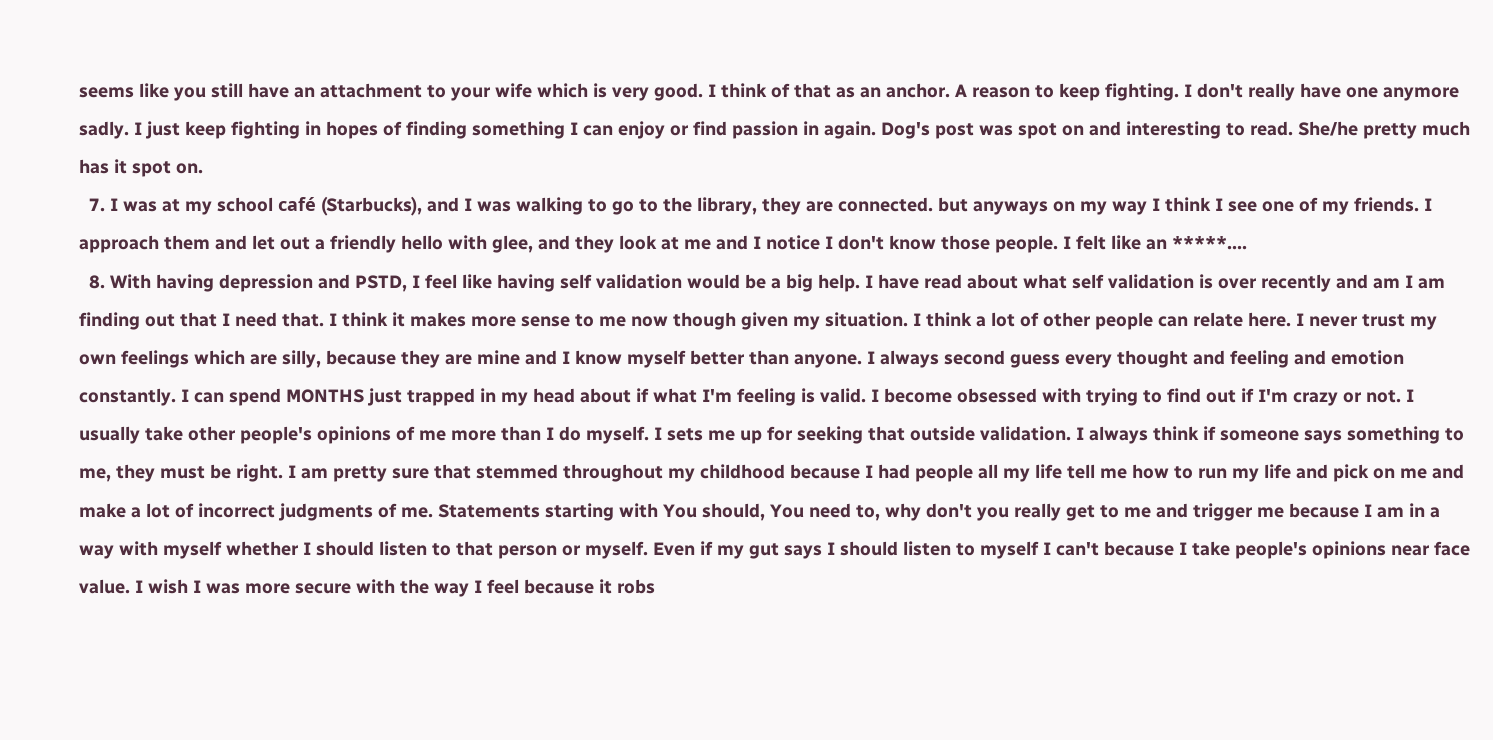seems like you still have an attachment to your wife which is very good. I think of that as an anchor. A reason to keep fighting. I don't really have one anymore sadly. I just keep fighting in hopes of finding something I can enjoy or find passion in again. Dog's post was spot on and interesting to read. She/he pretty much has it spot on.
  7. I was at my school café (Starbucks), and I was walking to go to the library, they are connected. but anyways on my way I think I see one of my friends. I approach them and let out a friendly hello with glee, and they look at me and I notice I don't know those people. I felt like an *****....
  8. With having depression and PSTD, I feel like having self validation would be a big help. I have read about what self validation is over recently and am I am finding out that I need that. I think it makes more sense to me now though given my situation. I think a lot of other people can relate here. I never trust my own feelings which are silly, because they are mine and I know myself better than anyone. I always second guess every thought and feeling and emotion constantly. I can spend MONTHS just trapped in my head about if what I'm feeling is valid. I become obsessed with trying to find out if I'm crazy or not. I usually take other people's opinions of me more than I do myself. I sets me up for seeking that outside validation. I always think if someone says something to me, they must be right. I am pretty sure that stemmed throughout my childhood because I had people all my life tell me how to run my life and pick on me and make a lot of incorrect judgments of me. Statements starting with You should, You need to, why don't you really get to me and trigger me because I am in a way with myself whether I should listen to that person or myself. Even if my gut says I should listen to myself I can't because I take people's opinions near face value. I wish I was more secure with the way I feel because it robs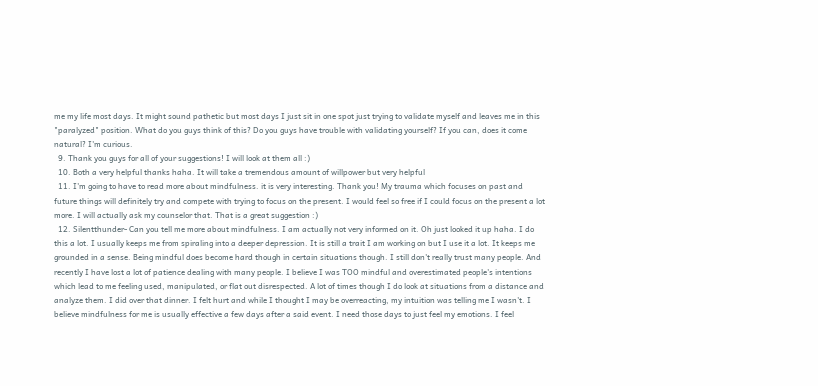me my life most days. It might sound pathetic but most days I just sit in one spot just trying to validate myself and leaves me in this "paralyzed" position. What do you guys think of this? Do you guys have trouble with validating yourself? If you can, does it come natural? I'm curious.
  9. Thank you guys for all of your suggestions! I will look at them all :)
  10. Both a very helpful thanks haha. It will take a tremendous amount of willpower but very helpful
  11. I'm going to have to read more about mindfulness. it is very interesting. Thank you! My trauma which focuses on past and future things will definitely try and compete with trying to focus on the present. I would feel so free if I could focus on the present a lot more. I will actually ask my counselor that. That is a great suggestion :)
  12. Silentthunder- Can you tell me more about mindfulness. I am actually not very informed on it. Oh just looked it up haha. I do this a lot. I usually keeps me from spiraling into a deeper depression. It is still a trait I am working on but I use it a lot. It keeps me grounded in a sense. Being mindful does become hard though in certain situations though. I still don't really trust many people. And recently I have lost a lot of patience dealing with many people. I believe I was TOO mindful and overestimated people's intentions which lead to me feeling used, manipulated, or flat out disrespected. A lot of times though I do look at situations from a distance and analyze them. I did over that dinner. I felt hurt and while I thought I may be overreacting, my intuition was telling me I wasn't. I believe mindfulness for me is usually effective a few days after a said event. I need those days to just feel my emotions. I feel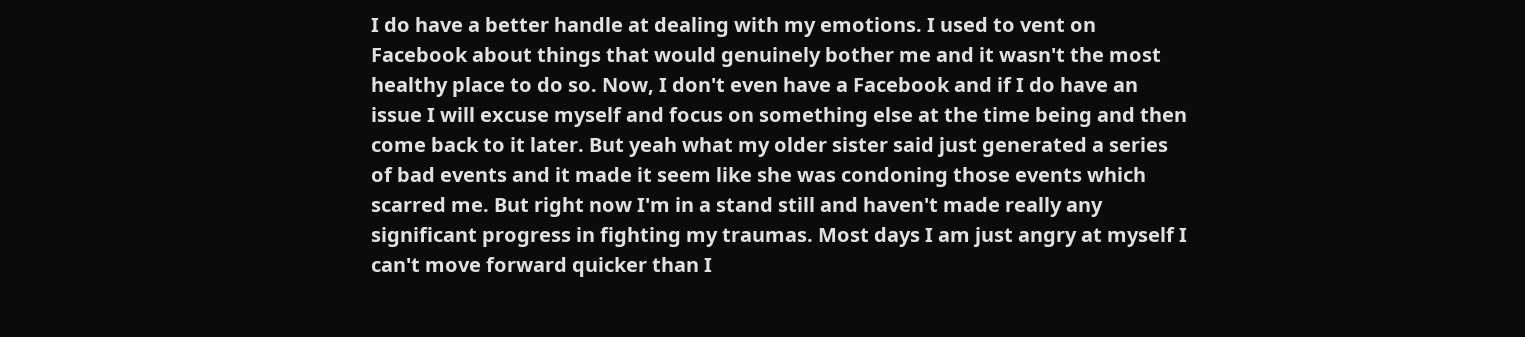I do have a better handle at dealing with my emotions. I used to vent on Facebook about things that would genuinely bother me and it wasn't the most healthy place to do so. Now, I don't even have a Facebook and if I do have an issue I will excuse myself and focus on something else at the time being and then come back to it later. But yeah what my older sister said just generated a series of bad events and it made it seem like she was condoning those events which scarred me. But right now I'm in a stand still and haven't made really any significant progress in fighting my traumas. Most days I am just angry at myself I can't move forward quicker than I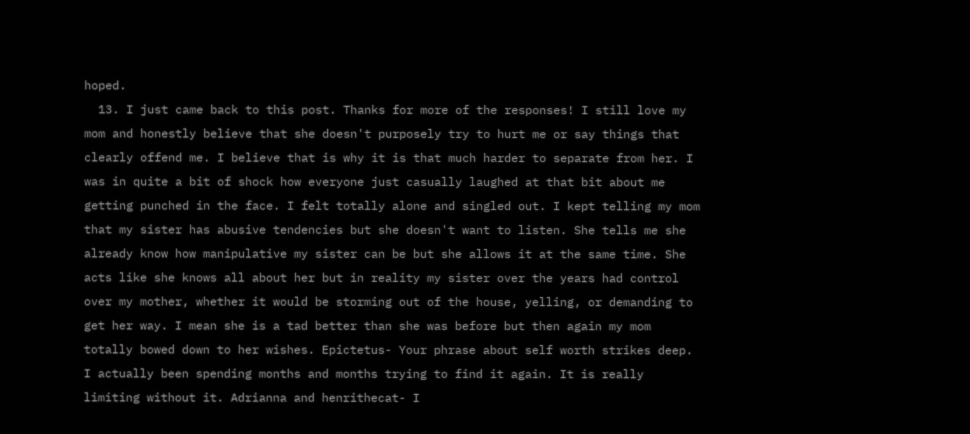hoped.
  13. I just came back to this post. Thanks for more of the responses! I still love my mom and honestly believe that she doesn't purposely try to hurt me or say things that clearly offend me. I believe that is why it is that much harder to separate from her. I was in quite a bit of shock how everyone just casually laughed at that bit about me getting punched in the face. I felt totally alone and singled out. I kept telling my mom that my sister has abusive tendencies but she doesn't want to listen. She tells me she already know how manipulative my sister can be but she allows it at the same time. She acts like she knows all about her but in reality my sister over the years had control over my mother, whether it would be storming out of the house, yelling, or demanding to get her way. I mean she is a tad better than she was before but then again my mom totally bowed down to her wishes. Epictetus- Your phrase about self worth strikes deep. I actually been spending months and months trying to find it again. It is really limiting without it. Adrianna and henrithecat- I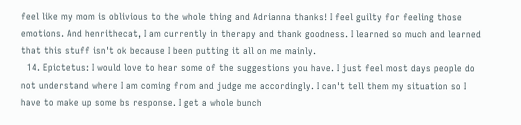feel like my mom is oblivious to the whole thing and Adrianna thanks! I feel guilty for feeling those emotions. And henrithecat, I am currently in therapy and thank goodness. I learned so much and learned that this stuff isn't ok because I been putting it all on me mainly.
  14. Epictetus: I would love to hear some of the suggestions you have. I just feel most days people do not understand where I am coming from and judge me accordingly. I can't tell them my situation so I have to make up some bs response. I get a whole bunch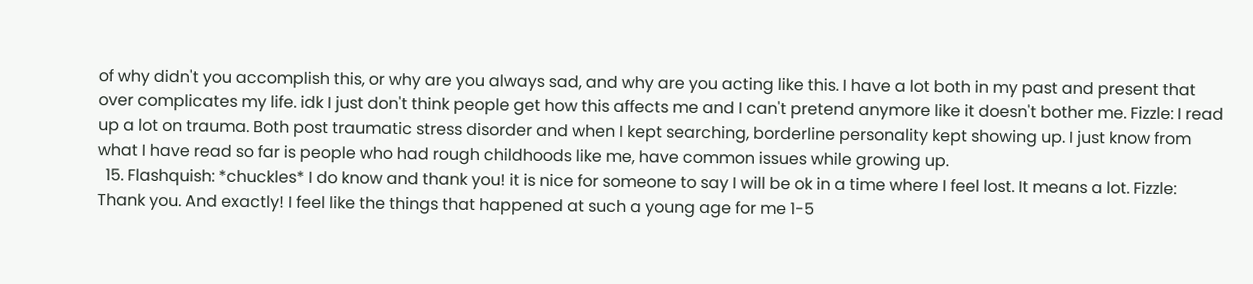of why didn't you accomplish this, or why are you always sad, and why are you acting like this. I have a lot both in my past and present that over complicates my life. idk I just don't think people get how this affects me and I can't pretend anymore like it doesn't bother me. Fizzle: I read up a lot on trauma. Both post traumatic stress disorder and when I kept searching, borderline personality kept showing up. I just know from what I have read so far is people who had rough childhoods like me, have common issues while growing up.
  15. Flashquish: *chuckles* I do know and thank you! it is nice for someone to say I will be ok in a time where I feel lost. It means a lot. Fizzle: Thank you. And exactly! I feel like the things that happened at such a young age for me 1-5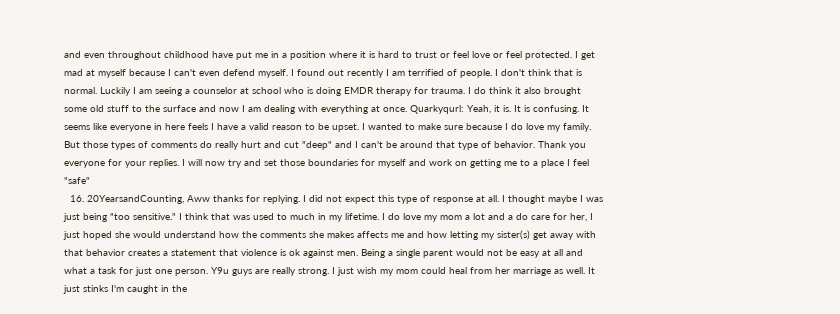and even throughout childhood have put me in a position where it is hard to trust or feel love or feel protected. I get mad at myself because I can't even defend myself. I found out recently I am terrified of people. I don't think that is normal. Luckily I am seeing a counselor at school who is doing EMDR therapy for trauma. I do think it also brought some old stuff to the surface and now I am dealing with everything at once. Quarkyqurl: Yeah, it is. It is confusing. It seems like everyone in here feels I have a valid reason to be upset. I wanted to make sure because I do love my family. But those types of comments do really hurt and cut "deep" and I can't be around that type of behavior. Thank you everyone for your replies. I will now try and set those boundaries for myself and work on getting me to a place I feel "safe"
  16. 20YearsandCounting, Aww thanks for replying. I did not expect this type of response at all. I thought maybe I was just being "too sensitive." I think that was used to much in my lifetime. I do love my mom a lot and a do care for her, I just hoped she would understand how the comments she makes affects me and how letting my sister(s) get away with that behavior creates a statement that violence is ok against men. Being a single parent would not be easy at all and what a task for just one person. Y9u guys are really strong. I just wish my mom could heal from her marriage as well. It just stinks I'm caught in the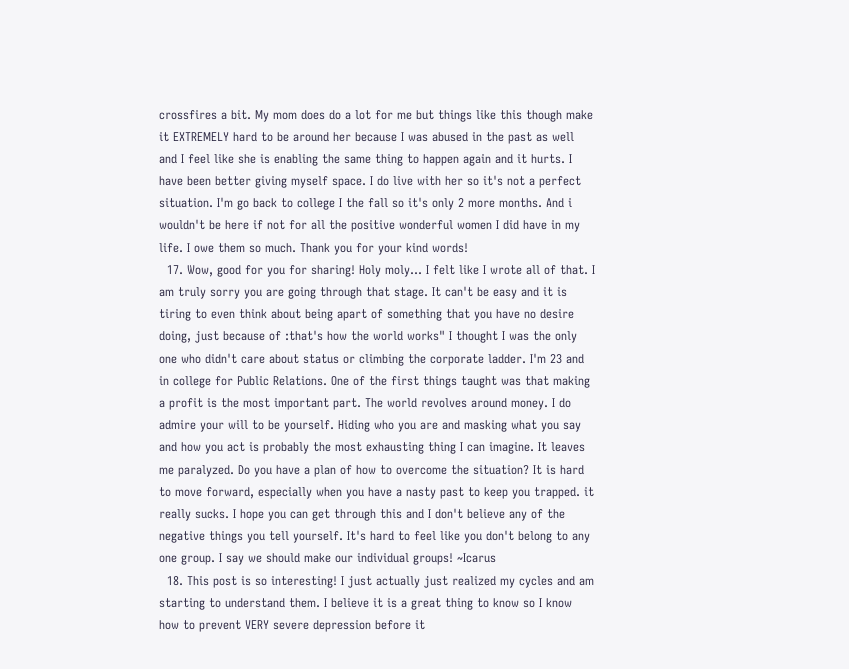crossfires a bit. My mom does do a lot for me but things like this though make it EXTREMELY hard to be around her because I was abused in the past as well and I feel like she is enabling the same thing to happen again and it hurts. I have been better giving myself space. I do live with her so it's not a perfect situation. I'm go back to college I the fall so it's only 2 more months. And i wouldn't be here if not for all the positive wonderful women I did have in my life. I owe them so much. Thank you for your kind words!
  17. Wow, good for you for sharing! Holy moly... I felt like I wrote all of that. I am truly sorry you are going through that stage. It can't be easy and it is tiring to even think about being apart of something that you have no desire doing, just because of :that's how the world works" I thought I was the only one who didn't care about status or climbing the corporate ladder. I'm 23 and in college for Public Relations. One of the first things taught was that making a profit is the most important part. The world revolves around money. I do admire your will to be yourself. Hiding who you are and masking what you say and how you act is probably the most exhausting thing I can imagine. It leaves me paralyzed. Do you have a plan of how to overcome the situation? It is hard to move forward, especially when you have a nasty past to keep you trapped. it really sucks. I hope you can get through this and I don't believe any of the negative things you tell yourself. It's hard to feel like you don't belong to any one group. I say we should make our individual groups! ~Icarus
  18. This post is so interesting! I just actually just realized my cycles and am starting to understand them. I believe it is a great thing to know so I know how to prevent VERY severe depression before it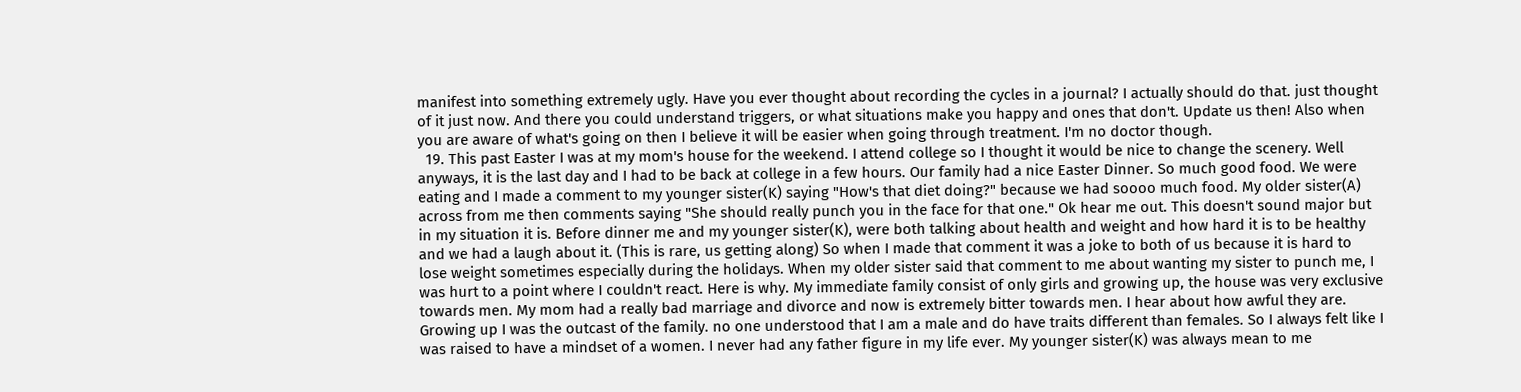manifest into something extremely ugly. Have you ever thought about recording the cycles in a journal? I actually should do that. just thought of it just now. And there you could understand triggers, or what situations make you happy and ones that don't. Update us then! Also when you are aware of what's going on then I believe it will be easier when going through treatment. I'm no doctor though.
  19. This past Easter I was at my mom's house for the weekend. I attend college so I thought it would be nice to change the scenery. Well anyways, it is the last day and I had to be back at college in a few hours. Our family had a nice Easter Dinner. So much good food. We were eating and I made a comment to my younger sister(K) saying "How's that diet doing?" because we had soooo much food. My older sister(A) across from me then comments saying "She should really punch you in the face for that one." Ok hear me out. This doesn't sound major but in my situation it is. Before dinner me and my younger sister(K), were both talking about health and weight and how hard it is to be healthy and we had a laugh about it. (This is rare, us getting along) So when I made that comment it was a joke to both of us because it is hard to lose weight sometimes especially during the holidays. When my older sister said that comment to me about wanting my sister to punch me, I was hurt to a point where I couldn't react. Here is why. My immediate family consist of only girls and growing up, the house was very exclusive towards men. My mom had a really bad marriage and divorce and now is extremely bitter towards men. I hear about how awful they are. Growing up I was the outcast of the family. no one understood that I am a male and do have traits different than females. So I always felt like I was raised to have a mindset of a women. I never had any father figure in my life ever. My younger sister(K) was always mean to me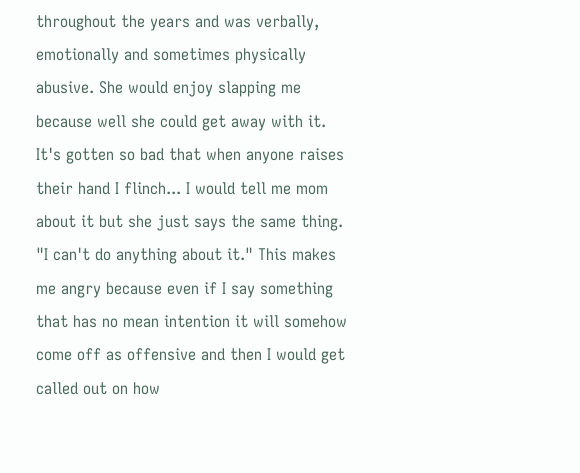throughout the years and was verbally, emotionally and sometimes physically abusive. She would enjoy slapping me because well she could get away with it. It's gotten so bad that when anyone raises their hand I flinch... I would tell me mom about it but she just says the same thing. "I can't do anything about it." This makes me angry because even if I say something that has no mean intention it will somehow come off as offensive and then I would get called out on how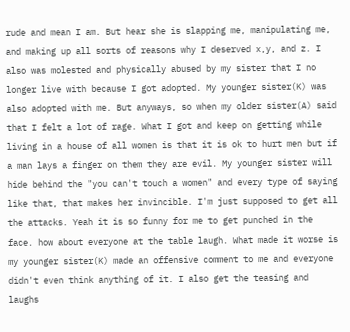rude and mean I am. But hear she is slapping me, manipulating me, and making up all sorts of reasons why I deserved x,y, and z. I also was molested and physically abused by my sister that I no longer live with because I got adopted. My younger sister(K) was also adopted with me. But anyways, so when my older sister(A) said that I felt a lot of rage. What I got and keep on getting while living in a house of all women is that it is ok to hurt men but if a man lays a finger on them they are evil. My younger sister will hide behind the "you can't touch a women" and every type of saying like that, that makes her invincible. I'm just supposed to get all the attacks. Yeah it is so funny for me to get punched in the face. how about everyone at the table laugh. What made it worse is my younger sister(K) made an offensive comment to me and everyone didn't even think anything of it. I also get the teasing and laughs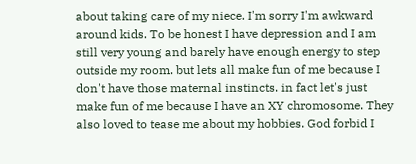about taking care of my niece. I'm sorry I'm awkward around kids. To be honest I have depression and I am still very young and barely have enough energy to step outside my room. but lets all make fun of me because I don't have those maternal instincts. in fact let's just make fun of me because I have an XY chromosome. They also loved to tease me about my hobbies. God forbid I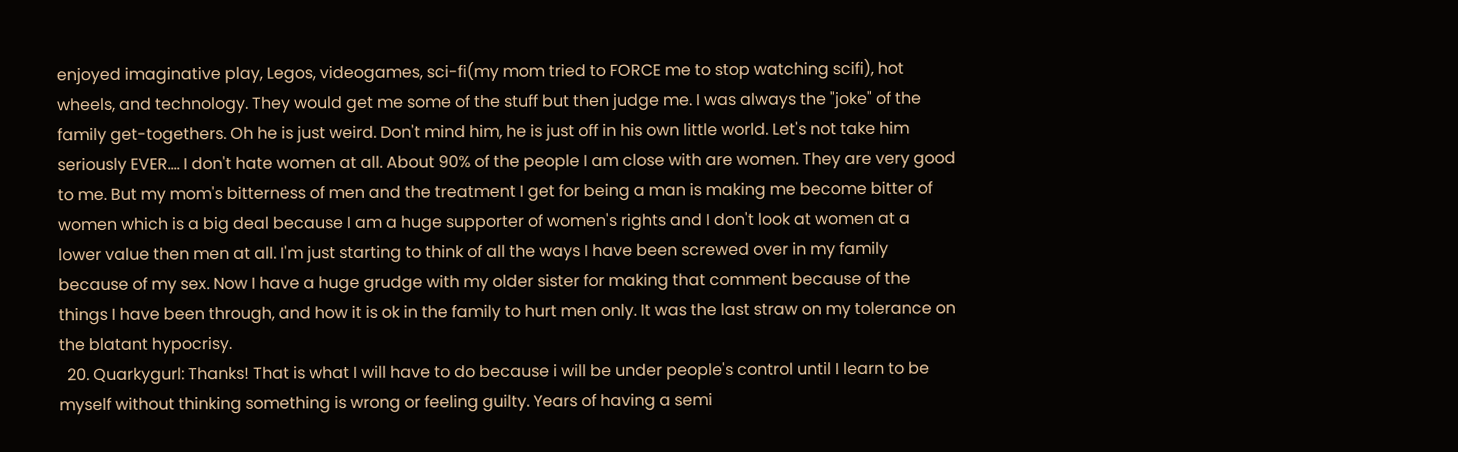enjoyed imaginative play, Legos, videogames, sci-fi(my mom tried to FORCE me to stop watching scifi), hot wheels, and technology. They would get me some of the stuff but then judge me. I was always the "joke" of the family get-togethers. Oh he is just weird. Don't mind him, he is just off in his own little world. Let's not take him seriously EVER.... I don't hate women at all. About 90% of the people I am close with are women. They are very good to me. But my mom's bitterness of men and the treatment I get for being a man is making me become bitter of women which is a big deal because I am a huge supporter of women's rights and I don't look at women at a lower value then men at all. I'm just starting to think of all the ways I have been screwed over in my family because of my sex. Now I have a huge grudge with my older sister for making that comment because of the things I have been through, and how it is ok in the family to hurt men only. It was the last straw on my tolerance on the blatant hypocrisy.
  20. Quarkygurl: Thanks! That is what I will have to do because i will be under people's control until I learn to be myself without thinking something is wrong or feeling guilty. Years of having a semi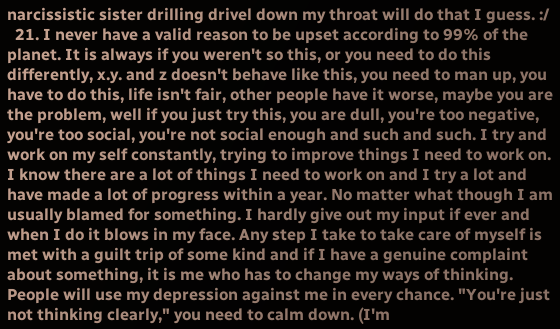narcissistic sister drilling drivel down my throat will do that I guess. :/
  21. I never have a valid reason to be upset according to 99% of the planet. It is always if you weren't so this, or you need to do this differently, x.y. and z doesn't behave like this, you need to man up, you have to do this, life isn't fair, other people have it worse, maybe you are the problem, well if you just try this, you are dull, you're too negative, you're too social, you're not social enough and such and such. I try and work on my self constantly, trying to improve things I need to work on. I know there are a lot of things I need to work on and I try a lot and have made a lot of progress within a year. No matter what though I am usually blamed for something. I hardly give out my input if ever and when I do it blows in my face. Any step I take to take care of myself is met with a guilt trip of some kind and if I have a genuine complaint about something, it is me who has to change my ways of thinking. People will use my depression against me in every chance. "You're just not thinking clearly," you need to calm down. (I'm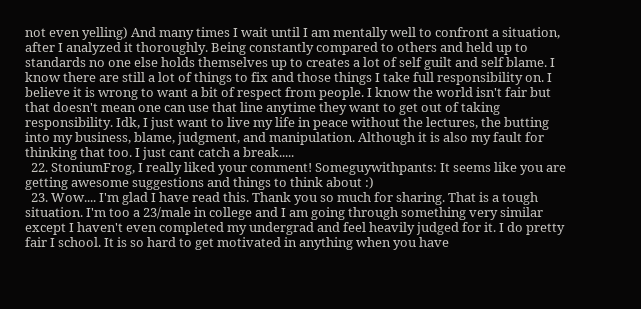not even yelling) And many times I wait until I am mentally well to confront a situation, after I analyzed it thoroughly. Being constantly compared to others and held up to standards no one else holds themselves up to creates a lot of self guilt and self blame. I know there are still a lot of things to fix and those things I take full responsibility on. I believe it is wrong to want a bit of respect from people. I know the world isn't fair but that doesn't mean one can use that line anytime they want to get out of taking responsibility. Idk, I just want to live my life in peace without the lectures, the butting into my business, blame, judgment, and manipulation. Although it is also my fault for thinking that too. I just cant catch a break.....
  22. StoniumFrog, I really liked your comment! Someguywithpants: It seems like you are getting awesome suggestions and things to think about :)
  23. Wow.... I'm glad I have read this. Thank you so much for sharing. That is a tough situation. I'm too a 23/male in college and I am going through something very similar except I haven't even completed my undergrad and feel heavily judged for it. I do pretty fair I school. It is so hard to get motivated in anything when you have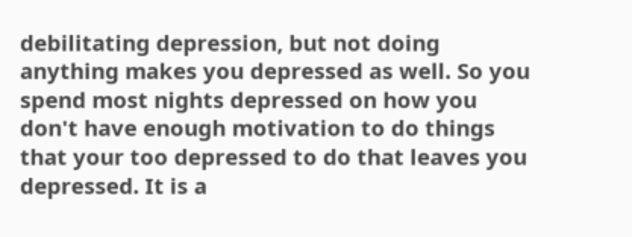debilitating depression, but not doing anything makes you depressed as well. So you spend most nights depressed on how you don't have enough motivation to do things that your too depressed to do that leaves you depressed. It is a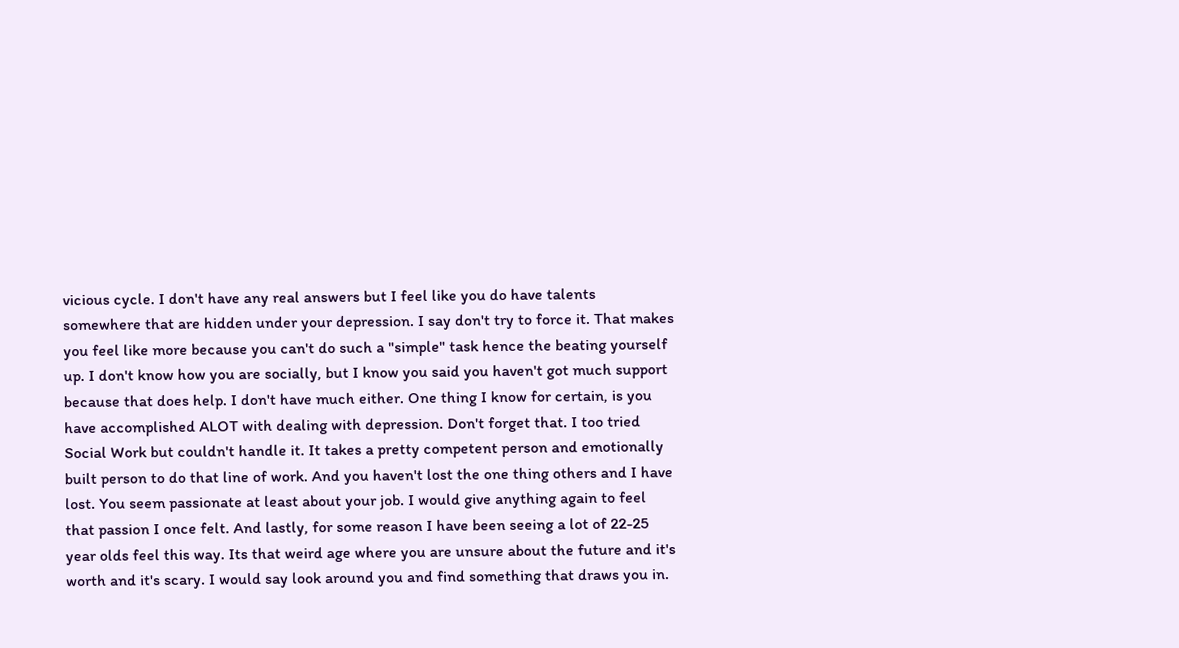vicious cycle. I don't have any real answers but I feel like you do have talents somewhere that are hidden under your depression. I say don't try to force it. That makes you feel like more because you can't do such a "simple" task hence the beating yourself up. I don't know how you are socially, but I know you said you haven't got much support because that does help. I don't have much either. One thing I know for certain, is you have accomplished ALOT with dealing with depression. Don't forget that. I too tried Social Work but couldn't handle it. It takes a pretty competent person and emotionally built person to do that line of work. And you haven't lost the one thing others and I have lost. You seem passionate at least about your job. I would give anything again to feel that passion I once felt. And lastly, for some reason I have been seeing a lot of 22-25 year olds feel this way. Its that weird age where you are unsure about the future and it's worth and it's scary. I would say look around you and find something that draws you in.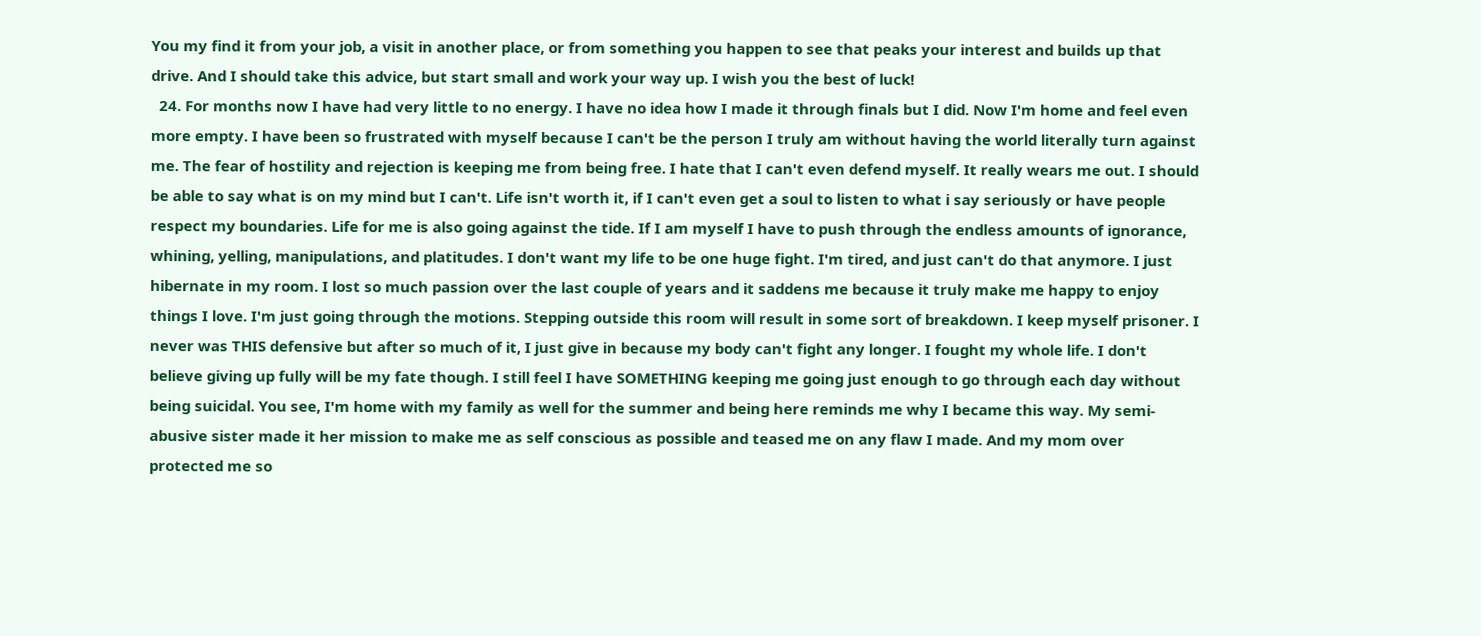You my find it from your job, a visit in another place, or from something you happen to see that peaks your interest and builds up that drive. And I should take this advice, but start small and work your way up. I wish you the best of luck!
  24. For months now I have had very little to no energy. I have no idea how I made it through finals but I did. Now I'm home and feel even more empty. I have been so frustrated with myself because I can't be the person I truly am without having the world literally turn against me. The fear of hostility and rejection is keeping me from being free. I hate that I can't even defend myself. It really wears me out. I should be able to say what is on my mind but I can't. Life isn't worth it, if I can't even get a soul to listen to what i say seriously or have people respect my boundaries. Life for me is also going against the tide. If I am myself I have to push through the endless amounts of ignorance, whining, yelling, manipulations, and platitudes. I don't want my life to be one huge fight. I'm tired, and just can't do that anymore. I just hibernate in my room. I lost so much passion over the last couple of years and it saddens me because it truly make me happy to enjoy things I love. I'm just going through the motions. Stepping outside this room will result in some sort of breakdown. I keep myself prisoner. I never was THIS defensive but after so much of it, I just give in because my body can't fight any longer. I fought my whole life. I don't believe giving up fully will be my fate though. I still feel I have SOMETHING keeping me going just enough to go through each day without being suicidal. You see, I'm home with my family as well for the summer and being here reminds me why I became this way. My semi-abusive sister made it her mission to make me as self conscious as possible and teased me on any flaw I made. And my mom over protected me so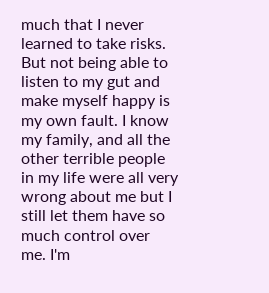much that I never learned to take risks. But not being able to listen to my gut and make myself happy is my own fault. I know my family, and all the other terrible people in my life were all very wrong about me but I still let them have so much control over me. I'm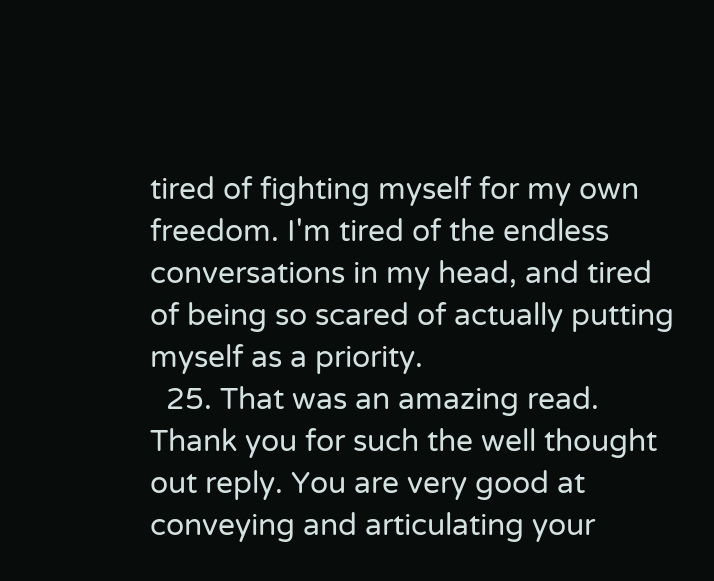tired of fighting myself for my own freedom. I'm tired of the endless conversations in my head, and tired of being so scared of actually putting myself as a priority.
  25. That was an amazing read. Thank you for such the well thought out reply. You are very good at conveying and articulating your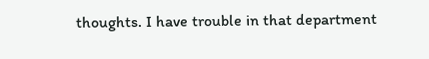thoughts. I have trouble in that department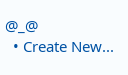@_@
  • Create New...